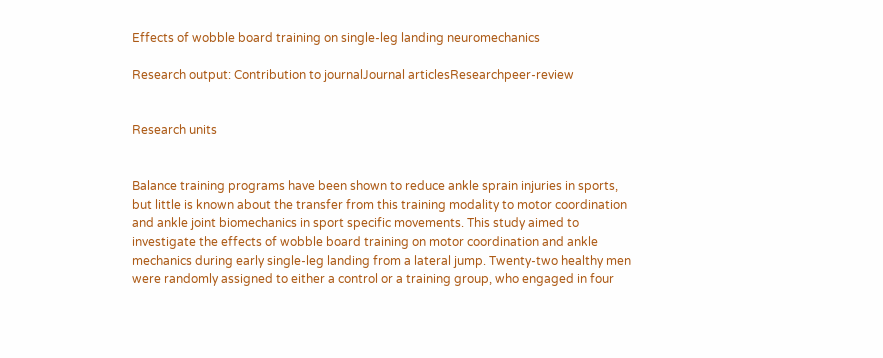Effects of wobble board training on single-leg landing neuromechanics

Research output: Contribution to journalJournal articlesResearchpeer-review


Research units


Balance training programs have been shown to reduce ankle sprain injuries in sports, but little is known about the transfer from this training modality to motor coordination and ankle joint biomechanics in sport specific movements. This study aimed to investigate the effects of wobble board training on motor coordination and ankle mechanics during early single-leg landing from a lateral jump. Twenty-two healthy men were randomly assigned to either a control or a training group, who engaged in four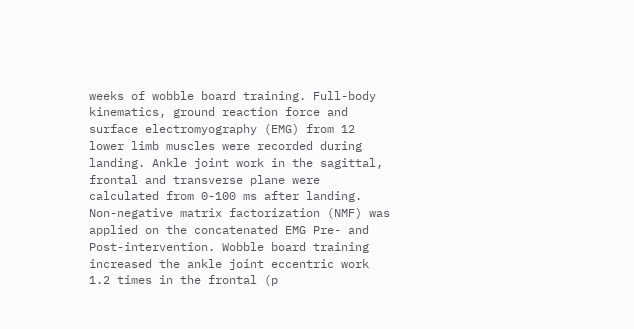weeks of wobble board training. Full-body kinematics, ground reaction force and surface electromyography (EMG) from 12 lower limb muscles were recorded during landing. Ankle joint work in the sagittal, frontal and transverse plane were calculated from 0-100 ms after landing. Non-negative matrix factorization (NMF) was applied on the concatenated EMG Pre- and Post-intervention. Wobble board training increased the ankle joint eccentric work 1.2 times in the frontal (p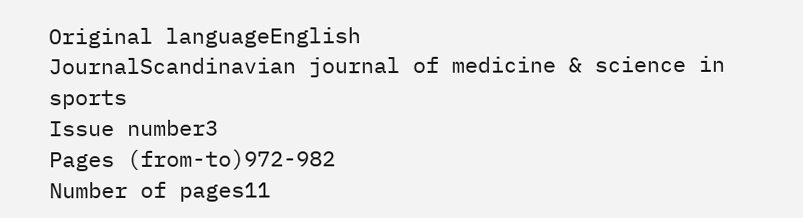Original languageEnglish
JournalScandinavian journal of medicine & science in sports
Issue number3
Pages (from-to)972-982
Number of pages11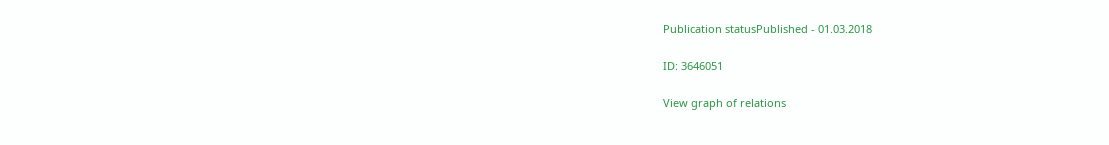Publication statusPublished - 01.03.2018

ID: 3646051

View graph of relations